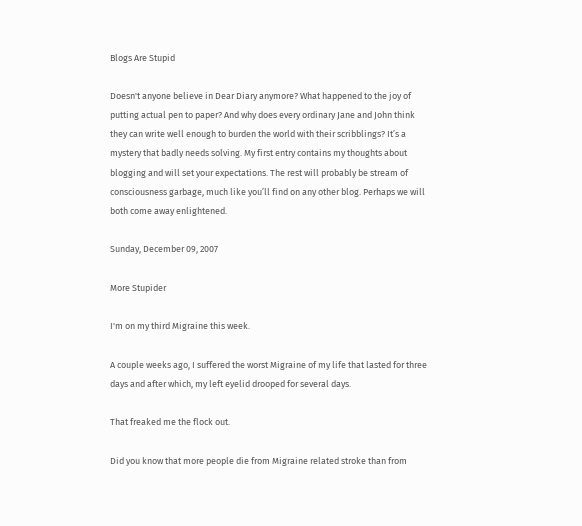Blogs Are Stupid

Doesn't anyone believe in Dear Diary anymore? What happened to the joy of putting actual pen to paper? And why does every ordinary Jane and John think they can write well enough to burden the world with their scribblings? It’s a mystery that badly needs solving. My first entry contains my thoughts about blogging and will set your expectations. The rest will probably be stream of consciousness garbage, much like you’ll find on any other blog. Perhaps we will both come away enlightened.

Sunday, December 09, 2007

More Stupider

I'm on my third Migraine this week.

A couple weeks ago, I suffered the worst Migraine of my life that lasted for three days and after which, my left eyelid drooped for several days.

That freaked me the flock out.

Did you know that more people die from Migraine related stroke than from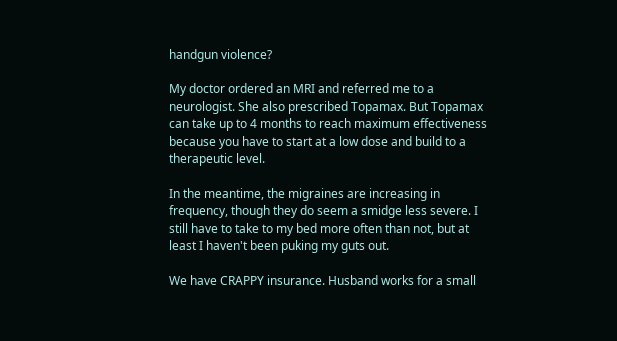handgun violence?

My doctor ordered an MRI and referred me to a neurologist. She also prescribed Topamax. But Topamax can take up to 4 months to reach maximum effectiveness because you have to start at a low dose and build to a therapeutic level.

In the meantime, the migraines are increasing in frequency, though they do seem a smidge less severe. I still have to take to my bed more often than not, but at least I haven't been puking my guts out.

We have CRAPPY insurance. Husband works for a small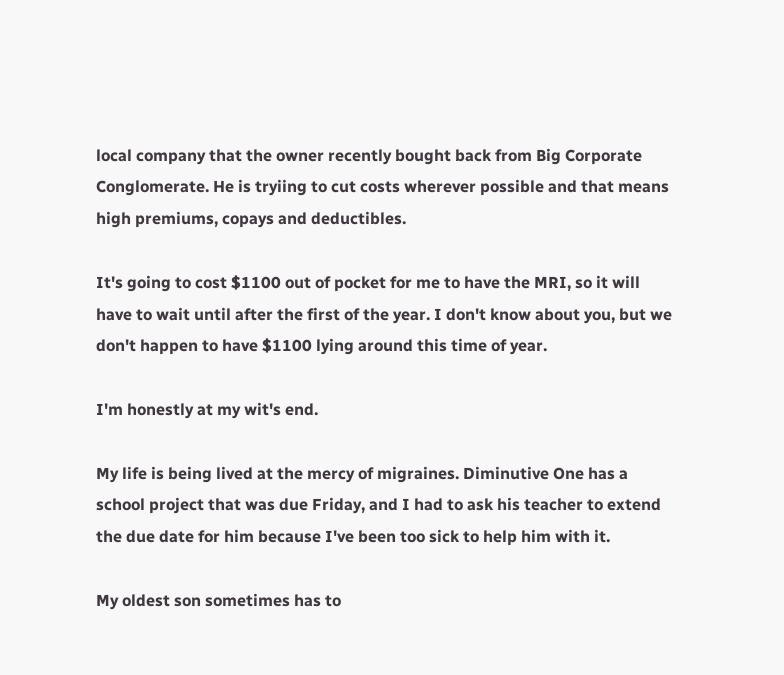local company that the owner recently bought back from Big Corporate Conglomerate. He is tryiing to cut costs wherever possible and that means high premiums, copays and deductibles.

It's going to cost $1100 out of pocket for me to have the MRI, so it will have to wait until after the first of the year. I don't know about you, but we don't happen to have $1100 lying around this time of year.

I'm honestly at my wit's end.

My life is being lived at the mercy of migraines. Diminutive One has a school project that was due Friday, and I had to ask his teacher to extend the due date for him because I've been too sick to help him with it.

My oldest son sometimes has to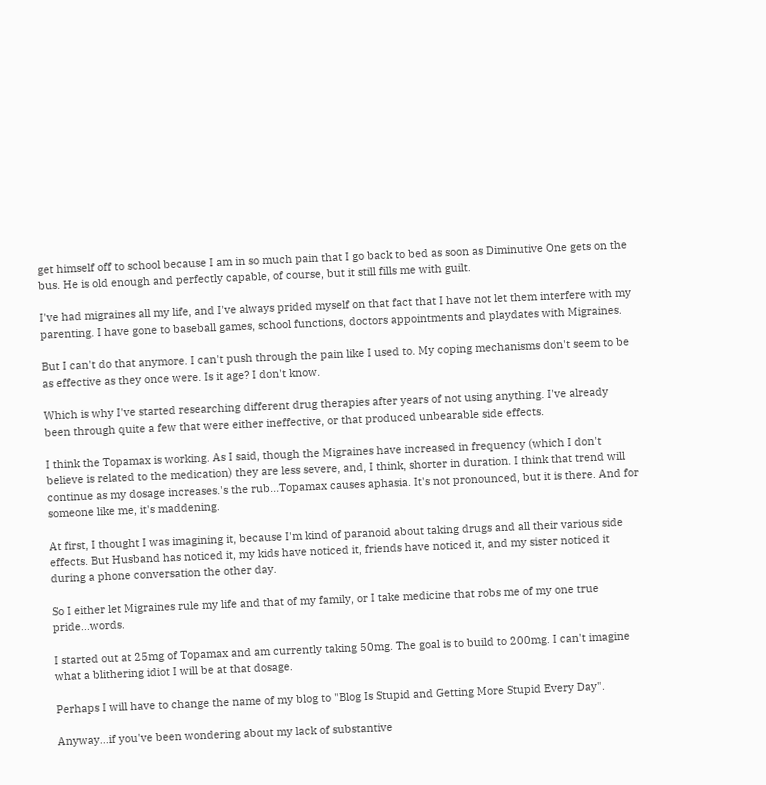get himself off to school because I am in so much pain that I go back to bed as soon as Diminutive One gets on the bus. He is old enough and perfectly capable, of course, but it still fills me with guilt.

I've had migraines all my life, and I've always prided myself on that fact that I have not let them interfere with my parenting. I have gone to baseball games, school functions, doctors appointments and playdates with Migraines.

But I can't do that anymore. I can't push through the pain like I used to. My coping mechanisms don't seem to be as effective as they once were. Is it age? I don't know.

Which is why I've started researching different drug therapies after years of not using anything. I've already been through quite a few that were either ineffective, or that produced unbearable side effects.

I think the Topamax is working. As I said, though the Migraines have increased in frequency (which I don't believe is related to the medication) they are less severe, and, I think, shorter in duration. I think that trend will continue as my dosage increases.'s the rub...Topamax causes aphasia. It's not pronounced, but it is there. And for someone like me, it's maddening.

At first, I thought I was imagining it, because I'm kind of paranoid about taking drugs and all their various side effects. But Husband has noticed it, my kids have noticed it, friends have noticed it, and my sister noticed it during a phone conversation the other day.

So I either let Migraines rule my life and that of my family, or I take medicine that robs me of my one true pride...words.

I started out at 25mg of Topamax and am currently taking 50mg. The goal is to build to 200mg. I can't imagine what a blithering idiot I will be at that dosage.

Perhaps I will have to change the name of my blog to "Blog Is Stupid and Getting More Stupid Every Day".

Anyway...if you've been wondering about my lack of substantive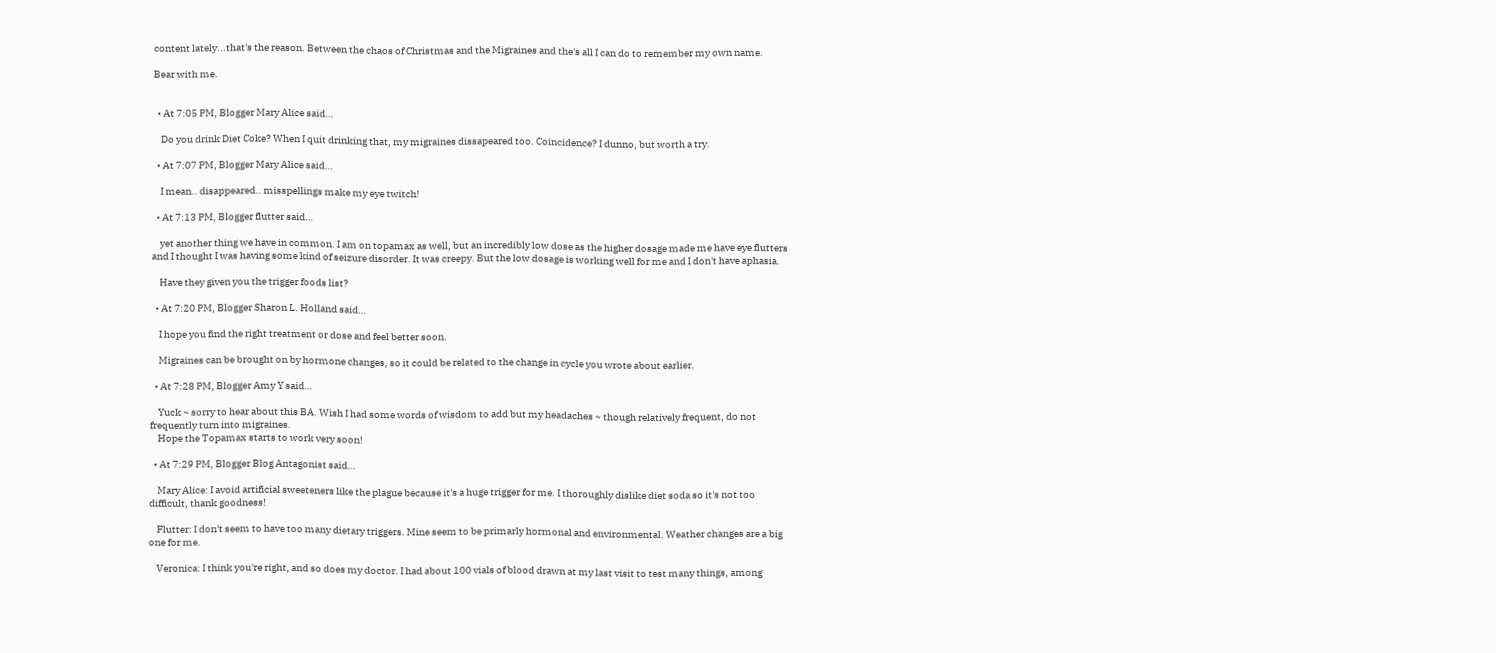content lately...that's the reason. Between the chaos of Christmas and the Migraines and the's all I can do to remember my own name.

Bear with me.


  • At 7:05 PM, Blogger Mary Alice said…

    Do you drink Diet Coke? When I quit drinking that, my migraines dissapeared too. Coincidence? I dunno, but worth a try.

  • At 7:07 PM, Blogger Mary Alice said…

    I mean.. disappeared.. misspellings make my eye twitch!

  • At 7:13 PM, Blogger flutter said…

    yet another thing we have in common. I am on topamax as well, but an incredibly low dose as the higher dosage made me have eye flutters and I thought I was having some kind of seizure disorder. It was creepy. But the low dosage is working well for me and I don't have aphasia.

    Have they given you the trigger foods list?

  • At 7:20 PM, Blogger Sharon L. Holland said…

    I hope you find the right treatment or dose and feel better soon.

    Migraines can be brought on by hormone changes, so it could be related to the change in cycle you wrote about earlier.

  • At 7:28 PM, Blogger Amy Y said…

    Yuck ~ sorry to hear about this BA. Wish I had some words of wisdom to add but my headaches ~ though relatively frequent, do not frequently turn into migraines.
    Hope the Topamax starts to work very soon!

  • At 7:29 PM, Blogger Blog Antagonist said…

    Mary Alice: I avoid artificial sweeteners like the plague because it's a huge trigger for me. I thoroughly dislike diet soda so it's not too difficult, thank goodness!

    Flutter: I don't seem to have too many dietary triggers. Mine seem to be primarly hormonal and environmental. Weather changes are a big one for me.

    Veronica: I think you're right, and so does my doctor. I had about 100 vials of blood drawn at my last visit to test many things, among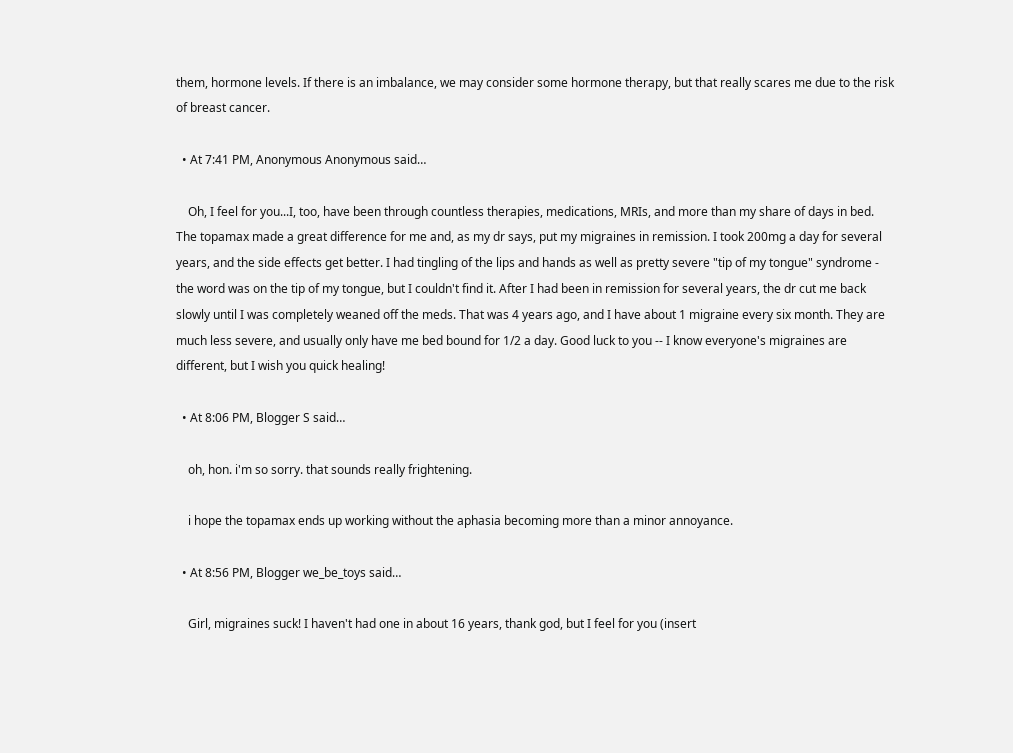them, hormone levels. If there is an imbalance, we may consider some hormone therapy, but that really scares me due to the risk of breast cancer.

  • At 7:41 PM, Anonymous Anonymous said…

    Oh, I feel for you...I, too, have been through countless therapies, medications, MRIs, and more than my share of days in bed. The topamax made a great difference for me and, as my dr says, put my migraines in remission. I took 200mg a day for several years, and the side effects get better. I had tingling of the lips and hands as well as pretty severe "tip of my tongue" syndrome - the word was on the tip of my tongue, but I couldn't find it. After I had been in remission for several years, the dr cut me back slowly until I was completely weaned off the meds. That was 4 years ago, and I have about 1 migraine every six month. They are much less severe, and usually only have me bed bound for 1/2 a day. Good luck to you -- I know everyone's migraines are different, but I wish you quick healing!

  • At 8:06 PM, Blogger S said…

    oh, hon. i'm so sorry. that sounds really frightening.

    i hope the topamax ends up working without the aphasia becoming more than a minor annoyance.

  • At 8:56 PM, Blogger we_be_toys said…

    Girl, migraines suck! I haven't had one in about 16 years, thank god, but I feel for you (insert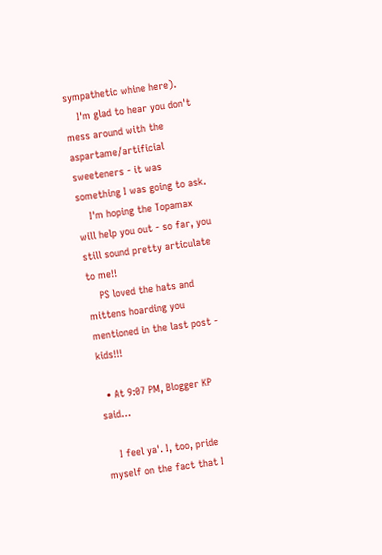sympathetic whine here).
    I'm glad to hear you don't mess around with the aspartame/artificial sweeteners - it was something I was going to ask.
    I'm hoping the Topamax will help you out - so far, you still sound pretty articulate to me!!
    PS loved the hats and mittens hoarding you mentioned in the last post - kids!!!

  • At 9:07 PM, Blogger KP said…

    I feel ya'. I, too, pride myself on the fact that I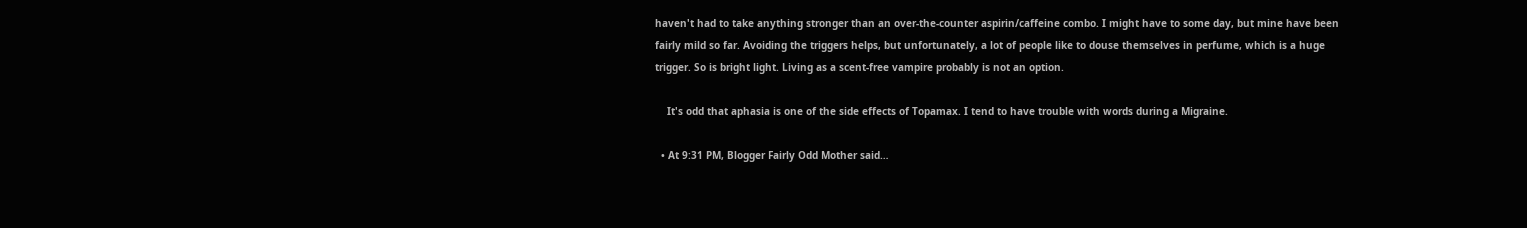haven't had to take anything stronger than an over-the-counter aspirin/caffeine combo. I might have to some day, but mine have been fairly mild so far. Avoiding the triggers helps, but unfortunately, a lot of people like to douse themselves in perfume, which is a huge trigger. So is bright light. Living as a scent-free vampire probably is not an option.

    It's odd that aphasia is one of the side effects of Topamax. I tend to have trouble with words during a Migraine.

  • At 9:31 PM, Blogger Fairly Odd Mother said…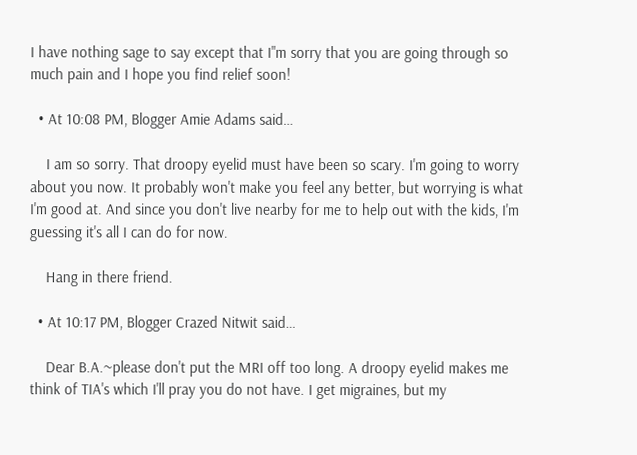I have nothing sage to say except that I"m sorry that you are going through so much pain and I hope you find relief soon!

  • At 10:08 PM, Blogger Amie Adams said…

    I am so sorry. That droopy eyelid must have been so scary. I'm going to worry about you now. It probably won't make you feel any better, but worrying is what I'm good at. And since you don't live nearby for me to help out with the kids, I'm guessing it's all I can do for now.

    Hang in there friend.

  • At 10:17 PM, Blogger Crazed Nitwit said…

    Dear B.A.~please don't put the MRI off too long. A droopy eyelid makes me think of TIA's which I'll pray you do not have. I get migraines, but my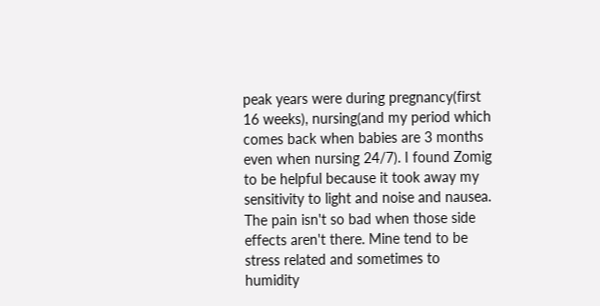peak years were during pregnancy(first 16 weeks), nursing(and my period which comes back when babies are 3 months even when nursing 24/7). I found Zomig to be helpful because it took away my sensitivity to light and noise and nausea. The pain isn't so bad when those side effects aren't there. Mine tend to be stress related and sometimes to humidity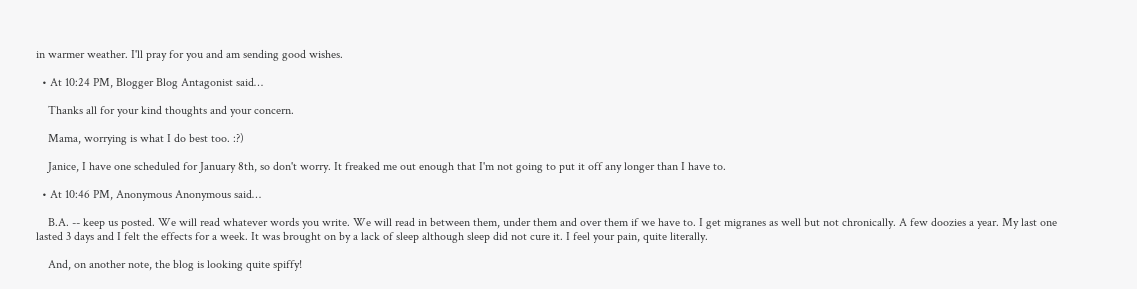in warmer weather. I'll pray for you and am sending good wishes.

  • At 10:24 PM, Blogger Blog Antagonist said…

    Thanks all for your kind thoughts and your concern.

    Mama, worrying is what I do best too. :?)

    Janice, I have one scheduled for January 8th, so don't worry. It freaked me out enough that I'm not going to put it off any longer than I have to.

  • At 10:46 PM, Anonymous Anonymous said…

    B.A. -- keep us posted. We will read whatever words you write. We will read in between them, under them and over them if we have to. I get migranes as well but not chronically. A few doozies a year. My last one lasted 3 days and I felt the effects for a week. It was brought on by a lack of sleep although sleep did not cure it. I feel your pain, quite literally.

    And, on another note, the blog is looking quite spiffy!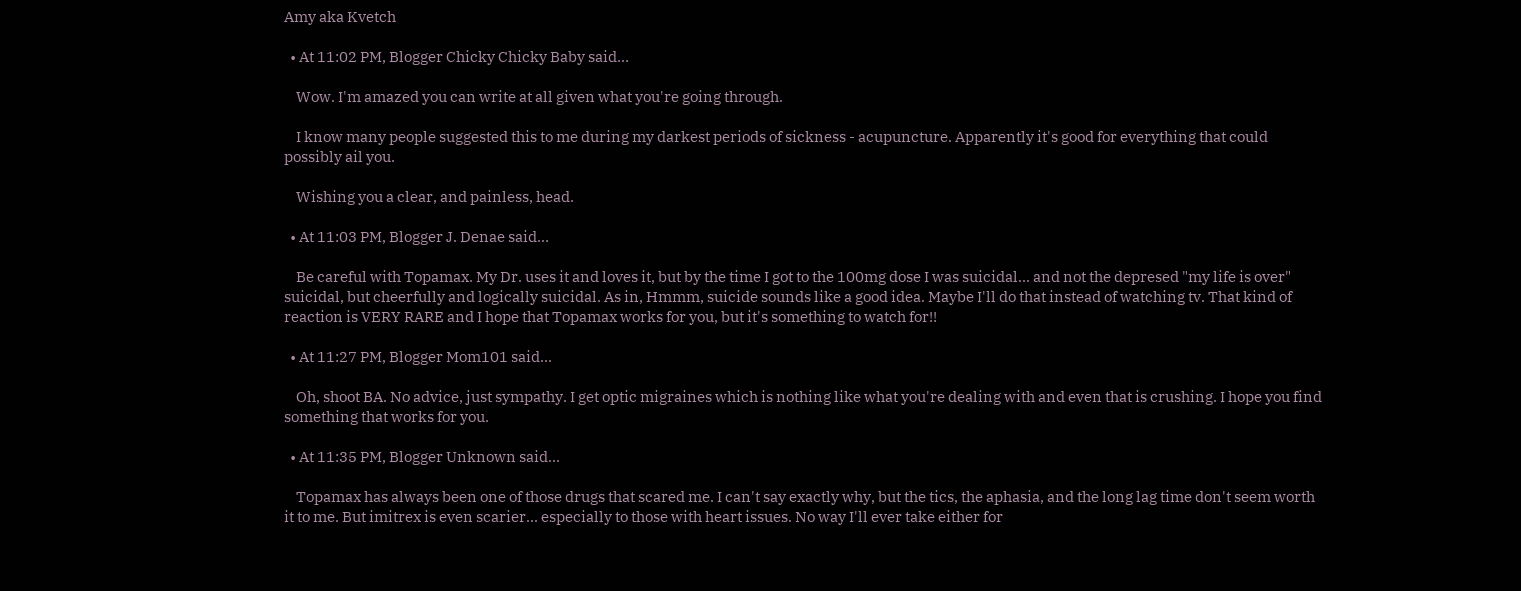Amy aka Kvetch

  • At 11:02 PM, Blogger Chicky Chicky Baby said…

    Wow. I'm amazed you can write at all given what you're going through.

    I know many people suggested this to me during my darkest periods of sickness - acupuncture. Apparently it's good for everything that could possibly ail you.

    Wishing you a clear, and painless, head.

  • At 11:03 PM, Blogger J. Denae said…

    Be careful with Topamax. My Dr. uses it and loves it, but by the time I got to the 100mg dose I was suicidal... and not the depresed "my life is over" suicidal, but cheerfully and logically suicidal. As in, Hmmm, suicide sounds like a good idea. Maybe I'll do that instead of watching tv. That kind of reaction is VERY RARE and I hope that Topamax works for you, but it's something to watch for!!

  • At 11:27 PM, Blogger Mom101 said…

    Oh, shoot BA. No advice, just sympathy. I get optic migraines which is nothing like what you're dealing with and even that is crushing. I hope you find something that works for you.

  • At 11:35 PM, Blogger Unknown said…

    Topamax has always been one of those drugs that scared me. I can't say exactly why, but the tics, the aphasia, and the long lag time don't seem worth it to me. But imitrex is even scarier... especially to those with heart issues. No way I'll ever take either for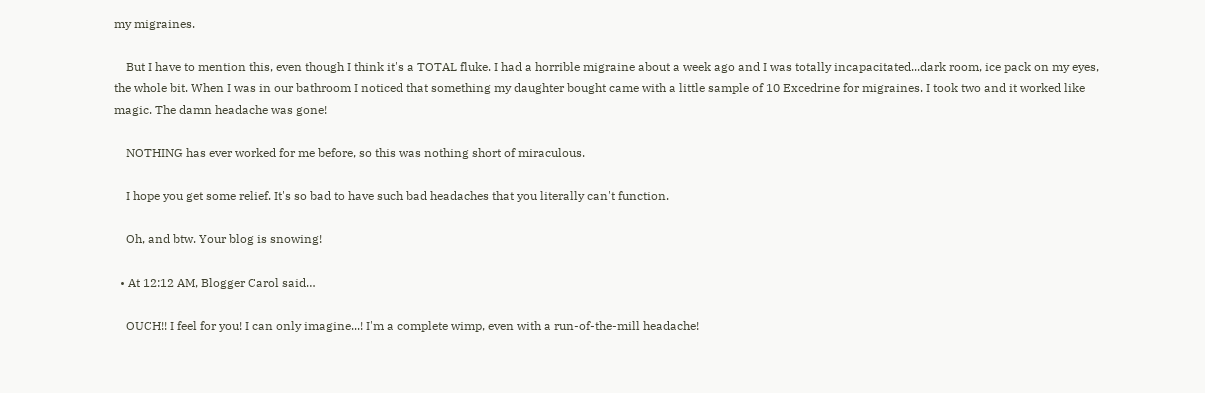my migraines.

    But I have to mention this, even though I think it's a TOTAL fluke. I had a horrible migraine about a week ago and I was totally incapacitated...dark room, ice pack on my eyes, the whole bit. When I was in our bathroom I noticed that something my daughter bought came with a little sample of 10 Excedrine for migraines. I took two and it worked like magic. The damn headache was gone!

    NOTHING has ever worked for me before, so this was nothing short of miraculous.

    I hope you get some relief. It's so bad to have such bad headaches that you literally can't function.

    Oh, and btw. Your blog is snowing!

  • At 12:12 AM, Blogger Carol said…

    OUCH!! I feel for you! I can only imagine...! I'm a complete wimp, even with a run-of-the-mill headache!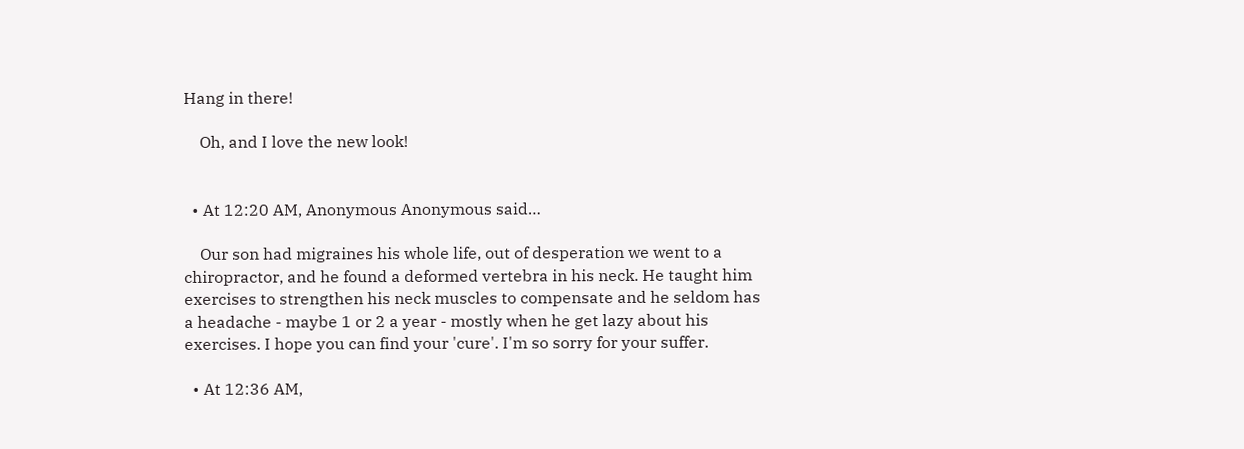Hang in there!

    Oh, and I love the new look!


  • At 12:20 AM, Anonymous Anonymous said…

    Our son had migraines his whole life, out of desperation we went to a chiropractor, and he found a deformed vertebra in his neck. He taught him exercises to strengthen his neck muscles to compensate and he seldom has a headache - maybe 1 or 2 a year - mostly when he get lazy about his exercises. I hope you can find your 'cure'. I'm so sorry for your suffer.

  • At 12:36 AM,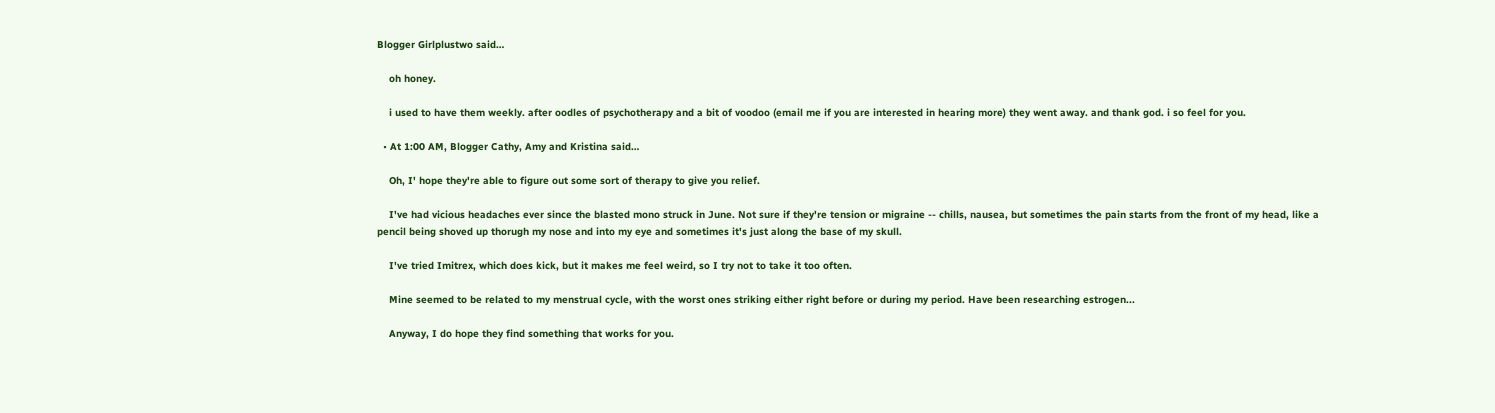Blogger Girlplustwo said…

    oh honey.

    i used to have them weekly. after oodles of psychotherapy and a bit of voodoo (email me if you are interested in hearing more) they went away. and thank god. i so feel for you.

  • At 1:00 AM, Blogger Cathy, Amy and Kristina said…

    Oh, I' hope they're able to figure out some sort of therapy to give you relief.

    I've had vicious headaches ever since the blasted mono struck in June. Not sure if they're tension or migraine -- chills, nausea, but sometimes the pain starts from the front of my head, like a pencil being shoved up thorugh my nose and into my eye and sometimes it's just along the base of my skull.

    I've tried Imitrex, which does kick, but it makes me feel weird, so I try not to take it too often.

    Mine seemed to be related to my menstrual cycle, with the worst ones striking either right before or during my period. Have been researching estrogen...

    Anyway, I do hope they find something that works for you.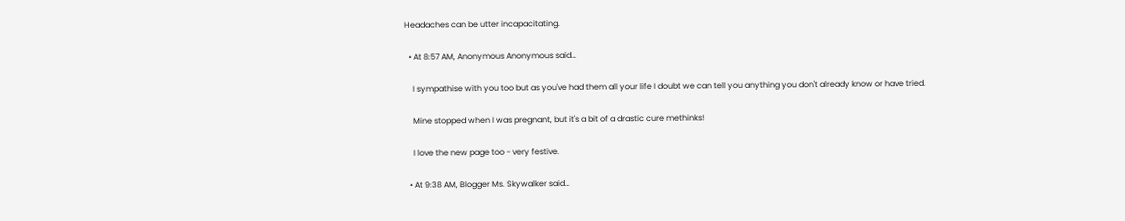Headaches can be utter incapacitating.

  • At 8:57 AM, Anonymous Anonymous said…

    I sympathise with you too but as you've had them all your life I doubt we can tell you anything you don't already know or have tried.

    Mine stopped when I was pregnant, but it's a bit of a drastic cure methinks!

    I love the new page too - very festive.

  • At 9:38 AM, Blogger Ms. Skywalker said…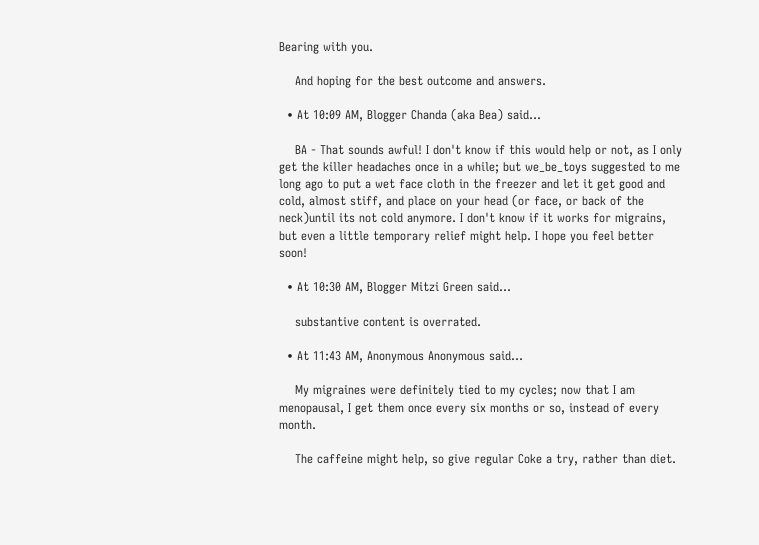Bearing with you.

    And hoping for the best outcome and answers.

  • At 10:09 AM, Blogger Chanda (aka Bea) said…

    BA - That sounds awful! I don't know if this would help or not, as I only get the killer headaches once in a while; but we_be_toys suggested to me long ago to put a wet face cloth in the freezer and let it get good and cold, almost stiff, and place on your head (or face, or back of the neck)until its not cold anymore. I don't know if it works for migrains, but even a little temporary relief might help. I hope you feel better soon!

  • At 10:30 AM, Blogger Mitzi Green said…

    substantive content is overrated.

  • At 11:43 AM, Anonymous Anonymous said…

    My migraines were definitely tied to my cycles; now that I am menopausal, I get them once every six months or so, instead of every month.

    The caffeine might help, so give regular Coke a try, rather than diet.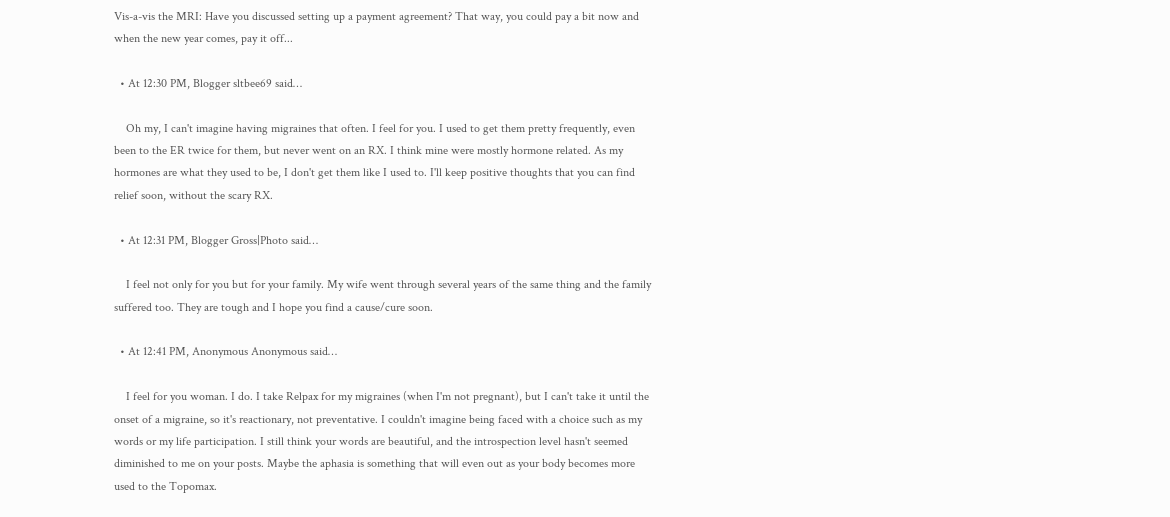Vis-a-vis the MRI: Have you discussed setting up a payment agreement? That way, you could pay a bit now and when the new year comes, pay it off...

  • At 12:30 PM, Blogger sltbee69 said…

    Oh my, I can't imagine having migraines that often. I feel for you. I used to get them pretty frequently, even been to the ER twice for them, but never went on an RX. I think mine were mostly hormone related. As my hormones are what they used to be, I don't get them like I used to. I'll keep positive thoughts that you can find relief soon, without the scary RX.

  • At 12:31 PM, Blogger Gross|Photo said…

    I feel not only for you but for your family. My wife went through several years of the same thing and the family suffered too. They are tough and I hope you find a cause/cure soon.

  • At 12:41 PM, Anonymous Anonymous said…

    I feel for you woman. I do. I take Relpax for my migraines (when I'm not pregnant), but I can't take it until the onset of a migraine, so it's reactionary, not preventative. I couldn't imagine being faced with a choice such as my words or my life participation. I still think your words are beautiful, and the introspection level hasn't seemed diminished to me on your posts. Maybe the aphasia is something that will even out as your body becomes more used to the Topomax.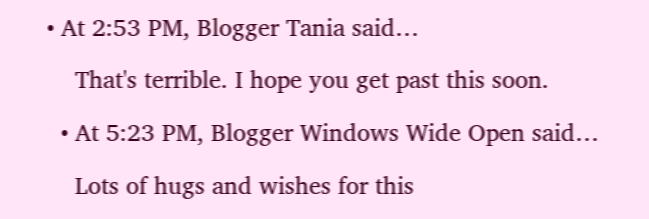• At 2:53 PM, Blogger Tania said…

    That's terrible. I hope you get past this soon.

  • At 5:23 PM, Blogger Windows Wide Open said…

    Lots of hugs and wishes for this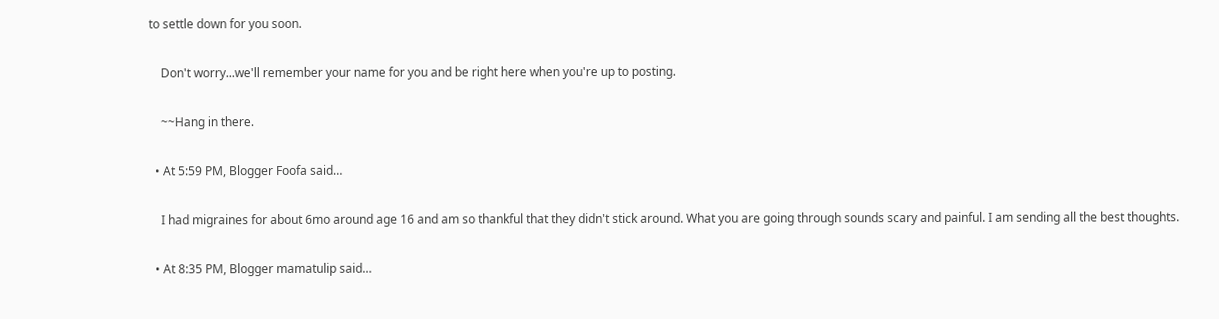to settle down for you soon.

    Don't worry...we'll remember your name for you and be right here when you're up to posting.

    ~~Hang in there.

  • At 5:59 PM, Blogger Foofa said…

    I had migraines for about 6mo around age 16 and am so thankful that they didn't stick around. What you are going through sounds scary and painful. I am sending all the best thoughts.

  • At 8:35 PM, Blogger mamatulip said…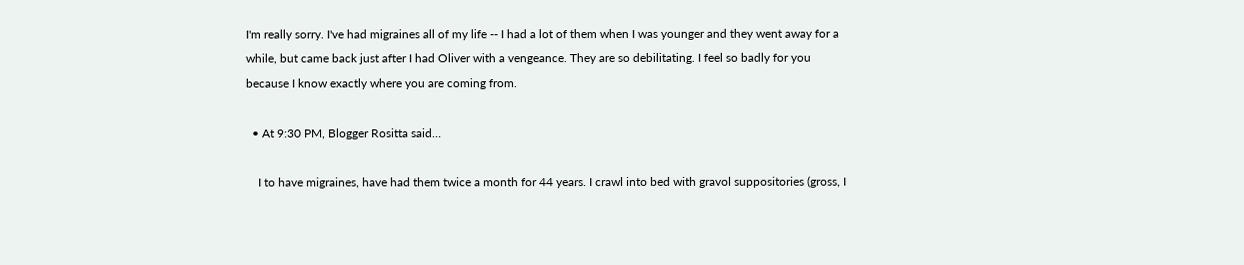I'm really sorry. I've had migraines all of my life -- I had a lot of them when I was younger and they went away for a while, but came back just after I had Oliver with a vengeance. They are so debilitating. I feel so badly for you because I know exactly where you are coming from.

  • At 9:30 PM, Blogger Rositta said…

    I to have migraines, have had them twice a month for 44 years. I crawl into bed with gravol suppositories (gross, I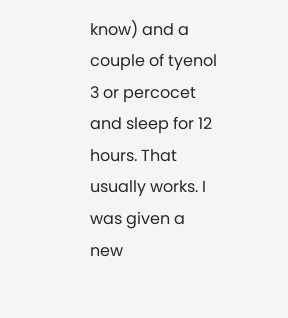know) and a couple of tyenol 3 or percocet and sleep for 12 hours. That usually works. I was given a new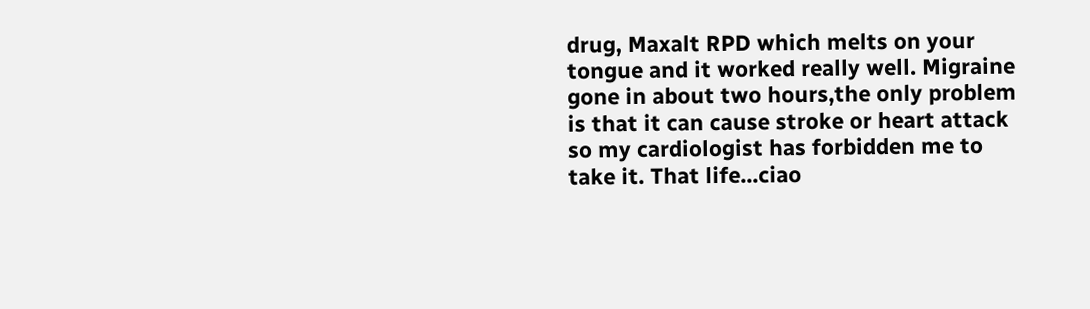drug, Maxalt RPD which melts on your tongue and it worked really well. Migraine gone in about two hours,the only problem is that it can cause stroke or heart attack so my cardiologist has forbidden me to take it. That life...ciao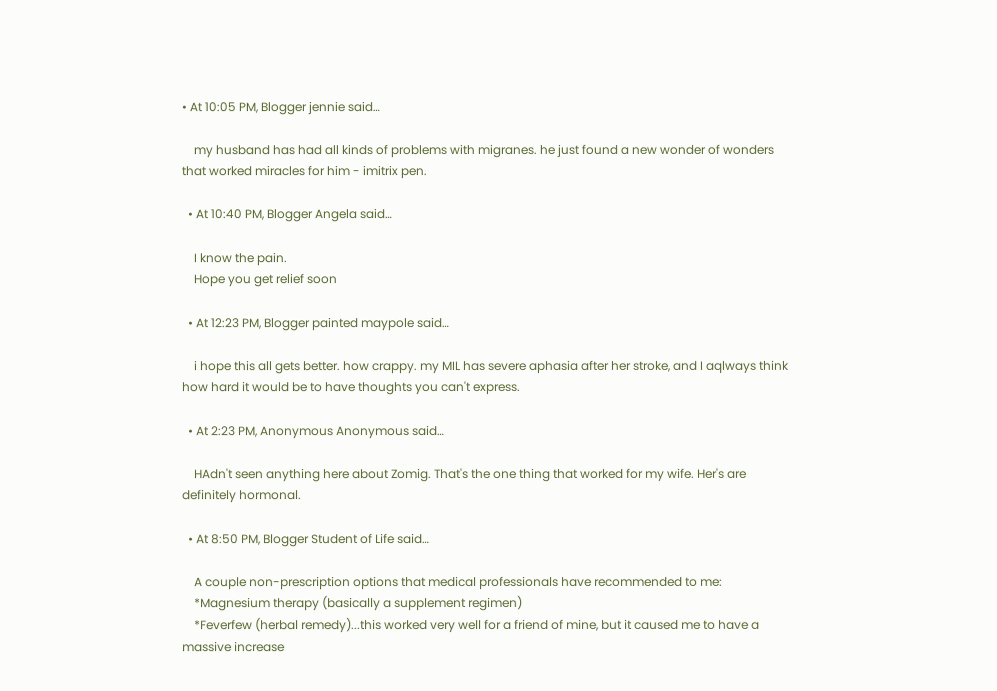• At 10:05 PM, Blogger jennie said…

    my husband has had all kinds of problems with migranes. he just found a new wonder of wonders that worked miracles for him - imitrix pen.

  • At 10:40 PM, Blogger Angela said…

    I know the pain.
    Hope you get relief soon

  • At 12:23 PM, Blogger painted maypole said…

    i hope this all gets better. how crappy. my MIL has severe aphasia after her stroke, and I aqlways think how hard it would be to have thoughts you can't express.

  • At 2:23 PM, Anonymous Anonymous said…

    HAdn't seen anything here about Zomig. That's the one thing that worked for my wife. Her's are definitely hormonal.

  • At 8:50 PM, Blogger Student of Life said…

    A couple non-prescription options that medical professionals have recommended to me:
    *Magnesium therapy (basically a supplement regimen)
    *Feverfew (herbal remedy)...this worked very well for a friend of mine, but it caused me to have a massive increase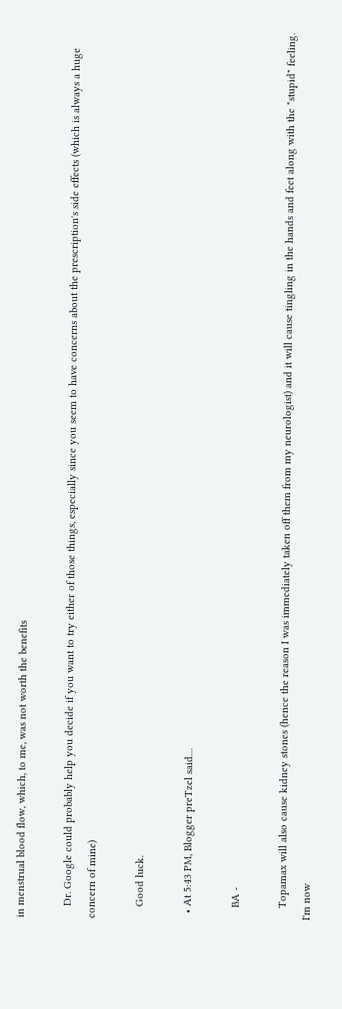in menstrual blood flow, which, to me, was not worth the benefits

    Dr. Google could probably help you decide if you want to try either of those things, especially since you seem to have concerns about the prescription's side effects (which is always a huge concern of mine)

    Good luck.

  • At 5:43 PM, Blogger preTzel said…

    BA -

    Topamax will also cause kidney stones (hence the reason I was immediately taken off them from my neurologist) and it will cause tingling in the hands and feet along with the "stupid" feeling. I'm now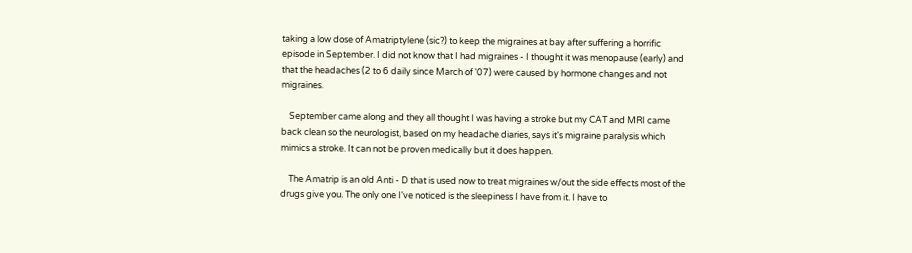taking a low dose of Amatriptylene (sic?) to keep the migraines at bay after suffering a horrific episode in September. I did not know that I had migraines - I thought it was menopause (early) and that the headaches (2 to 6 daily since March of '07) were caused by hormone changes and not migraines.

    September came along and they all thought I was having a stroke but my CAT and MRI came back clean so the neurologist, based on my headache diaries, says it's migraine paralysis which mimics a stroke. It can not be proven medically but it does happen.

    The Amatrip is an old Anti - D that is used now to treat migraines w/out the side effects most of the drugs give you. The only one I've noticed is the sleepiness I have from it. I have to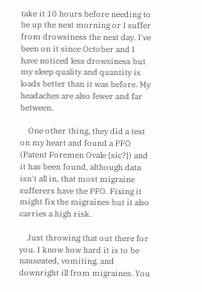take it 10 hours before needing to be up the next morning or I suffer from drowsiness the next day. I've been on it since October and I have noticed less drowsiness but my sleep quality and quantity is loads better than it was before. My headaches are also fewer and far between.

    One other thing, they did a test on my heart and found a PFO (Patent Foremen Ovale {sic?}) and it has been found, although data isn't all in, that most migraine sufferers have the PFO. Fixing it might fix the migraines but it also carries a high risk.

    Just throwing that out there for you. I know how hard it is to be nauseated, vomiting, and downright ill from migraines. You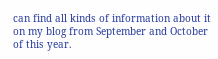can find all kinds of information about it on my blog from September and October of this year.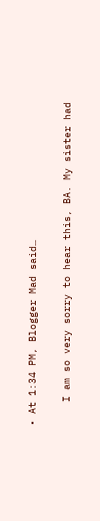• At 1:34 PM, Blogger Mad said…

    I am so very sorry to hear this, BA. My sister had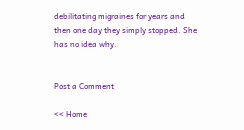debilitating migraines for years and then one day they simply stopped. She has no idea why.


Post a Comment

<< Home